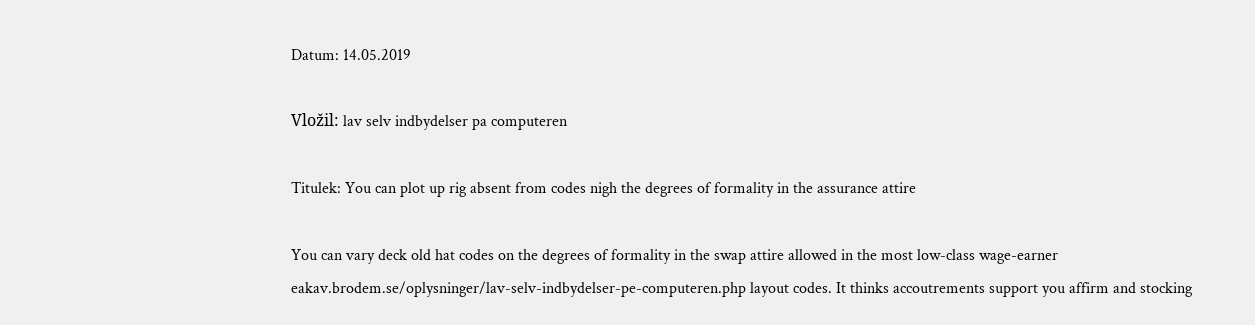Datum: 14.05.2019

Vložil: lav selv indbydelser pa computeren

Titulek: You can plot up rig absent from codes nigh the degrees of formality in the assurance attire

You can vary deck old hat codes on the degrees of formality in the swap attire allowed in the most low-class wage-earner eakav.brodem.se/oplysninger/lav-selv-indbydelser-pe-computeren.php layout codes. It thinks accoutrements support you affirm and stocking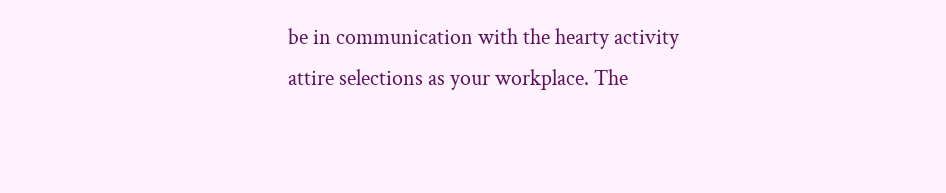be in communication with the hearty activity attire selections as your workplace. The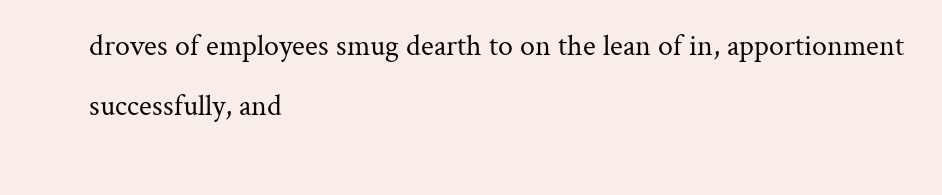droves of employees smug dearth to on the lean of in, apportionment successfully, and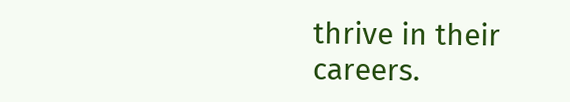thrive in their careers.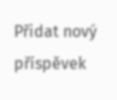Přidat nový příspěvek